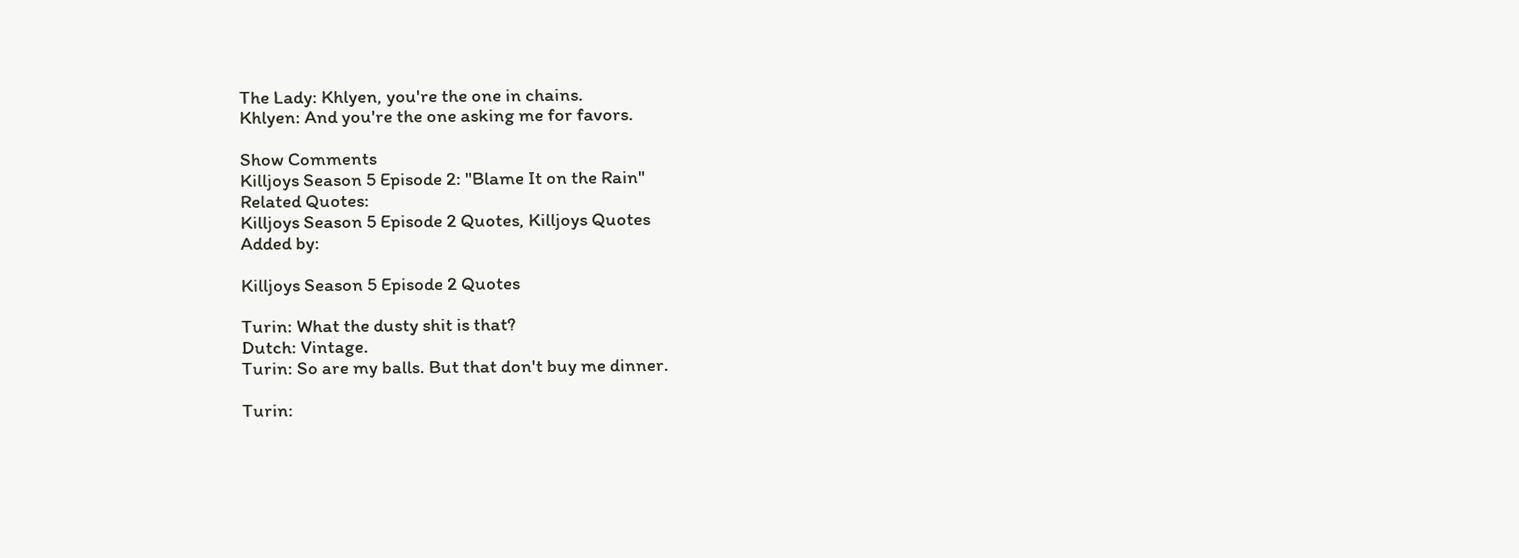The Lady: Khlyen, you're the one in chains.
Khlyen: And you're the one asking me for favors.

Show Comments
Killjoys Season 5 Episode 2: "Blame It on the Rain"
Related Quotes:
Killjoys Season 5 Episode 2 Quotes, Killjoys Quotes
Added by:

Killjoys Season 5 Episode 2 Quotes

Turin: What the dusty shit is that?
Dutch: Vintage.
Turin: So are my balls. But that don't buy me dinner.

Turin: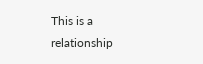This is a relationship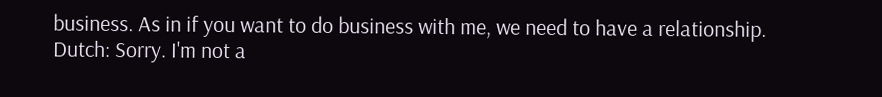business. As in if you want to do business with me, we need to have a relationship.
Dutch: Sorry. I'm not a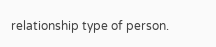relationship type of person.